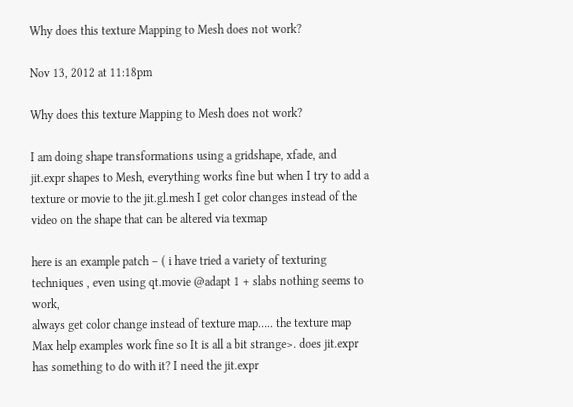Why does this texture Mapping to Mesh does not work?

Nov 13, 2012 at 11:18pm

Why does this texture Mapping to Mesh does not work?

I am doing shape transformations using a gridshape, xfade, and jit.expr shapes to Mesh, everything works fine but when I try to add a texture or movie to the jit.gl.mesh I get color changes instead of the video on the shape that can be altered via texmap

here is an example patch – ( i have tried a variety of texturing techniques , even using qt.movie @adapt 1 + slabs nothing seems to work,
always get color change instead of texture map….. the texture map Max help examples work fine so It is all a bit strange>. does jit.expr has something to do with it? I need the jit.expr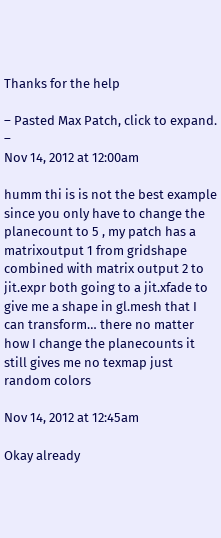Thanks for the help

– Pasted Max Patch, click to expand. –
Nov 14, 2012 at 12:00am

humm thi is is not the best example since you only have to change the planecount to 5 , my patch has a matrixoutput 1 from gridshape combined with matrix output 2 to jit.expr both going to a jit.xfade to give me a shape in gl.mesh that I can transform… there no matter how I change the planecounts it still gives me no texmap just random colors

Nov 14, 2012 at 12:45am

Okay already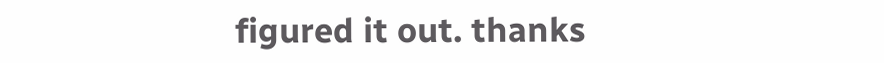figured it out. thanks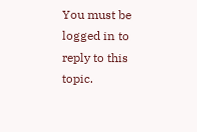You must be logged in to reply to this topic.